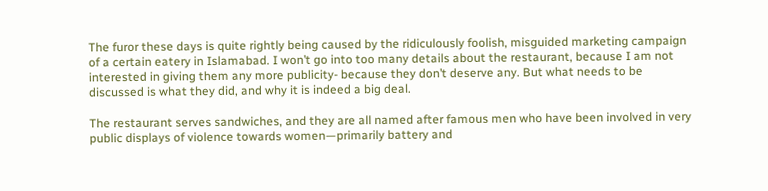The furor these days is quite rightly being caused by the ridiculously foolish, misguided marketing campaign of a certain eatery in Islamabad. I won’t go into too many details about the restaurant, because I am not interested in giving them any more publicity- because they don’t deserve any. But what needs to be discussed is what they did, and why it is indeed a big deal.

The restaurant serves sandwiches, and they are all named after famous men who have been involved in very public displays of violence towards women—primarily battery and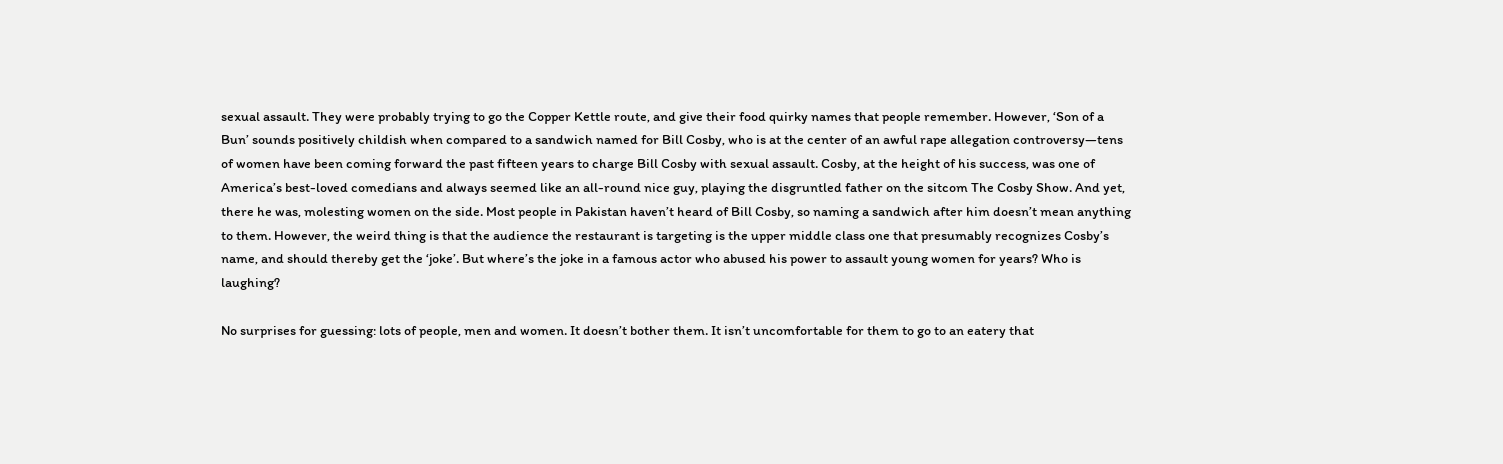sexual assault. They were probably trying to go the Copper Kettle route, and give their food quirky names that people remember. However, ‘Son of a Bun’ sounds positively childish when compared to a sandwich named for Bill Cosby, who is at the center of an awful rape allegation controversy—tens of women have been coming forward the past fifteen years to charge Bill Cosby with sexual assault. Cosby, at the height of his success, was one of America’s best-loved comedians and always seemed like an all-round nice guy, playing the disgruntled father on the sitcom The Cosby Show. And yet, there he was, molesting women on the side. Most people in Pakistan haven’t heard of Bill Cosby, so naming a sandwich after him doesn’t mean anything to them. However, the weird thing is that the audience the restaurant is targeting is the upper middle class one that presumably recognizes Cosby’s name, and should thereby get the ‘joke’. But where’s the joke in a famous actor who abused his power to assault young women for years? Who is laughing?

No surprises for guessing: lots of people, men and women. It doesn’t bother them. It isn’t uncomfortable for them to go to an eatery that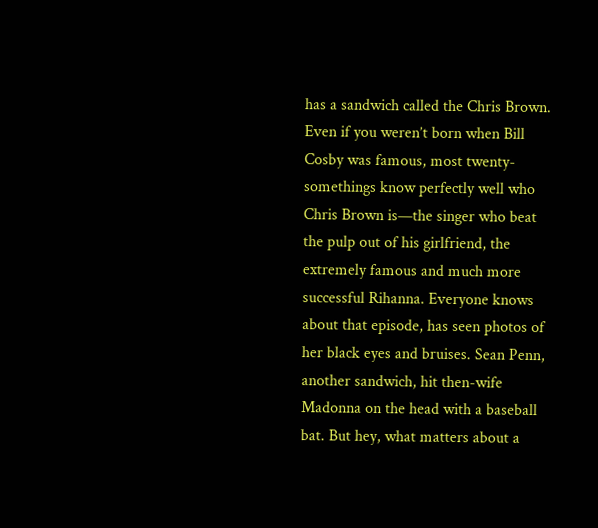has a sandwich called the Chris Brown. Even if you weren’t born when Bill Cosby was famous, most twenty-somethings know perfectly well who Chris Brown is—the singer who beat the pulp out of his girlfriend, the extremely famous and much more successful Rihanna. Everyone knows about that episode, has seen photos of her black eyes and bruises. Sean Penn, another sandwich, hit then-wife Madonna on the head with a baseball bat. But hey, what matters about a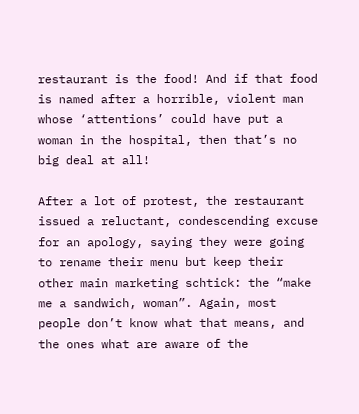restaurant is the food! And if that food is named after a horrible, violent man whose ‘attentions’ could have put a woman in the hospital, then that’s no big deal at all!

After a lot of protest, the restaurant issued a reluctant, condescending excuse for an apology, saying they were going to rename their menu but keep their other main marketing schtick: the “make me a sandwich, woman”. Again, most people don’t know what that means, and the ones what are aware of the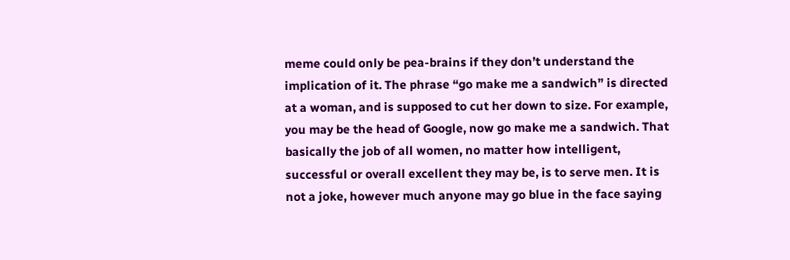meme could only be pea-brains if they don’t understand the implication of it. The phrase “go make me a sandwich” is directed at a woman, and is supposed to cut her down to size. For example, you may be the head of Google, now go make me a sandwich. That basically the job of all women, no matter how intelligent, successful or overall excellent they may be, is to serve men. It is not a joke, however much anyone may go blue in the face saying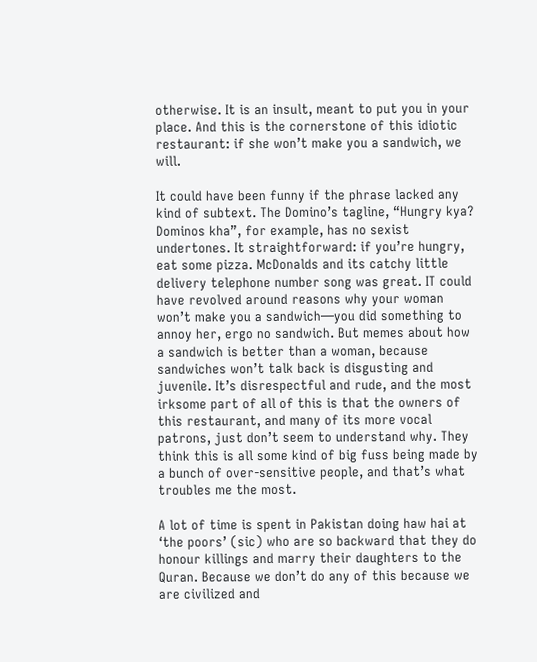otherwise. It is an insult, meant to put you in your place. And this is the cornerstone of this idiotic restaurant: if she won’t make you a sandwich, we will.

It could have been funny if the phrase lacked any kind of subtext. The Domino’s tagline, “Hungry kya? Dominos kha”, for example, has no sexist undertones. It straightforward: if you’re hungry, eat some pizza. McDonalds and its catchy little delivery telephone number song was great. IT could have revolved around reasons why your woman won’t make you a sandwich—you did something to annoy her, ergo no sandwich. But memes about how a sandwich is better than a woman, because sandwiches won’t talk back is disgusting and juvenile. It’s disrespectful and rude, and the most irksome part of all of this is that the owners of this restaurant, and many of its more vocal patrons, just don’t seem to understand why. They think this is all some kind of big fuss being made by a bunch of over-sensitive people, and that’s what troubles me the most.

A lot of time is spent in Pakistan doing haw hai at ‘the poors’ (sic) who are so backward that they do honour killings and marry their daughters to the Quran. Because we don’t do any of this because we are civilized and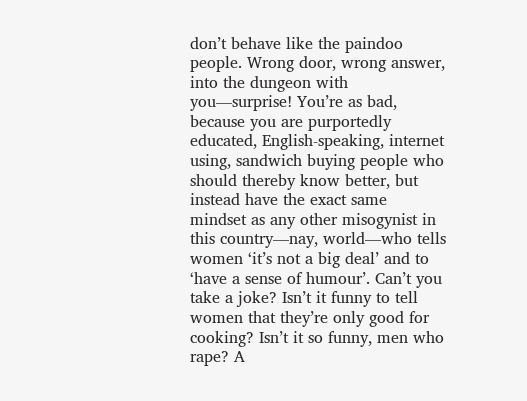don’t behave like the paindoo people. Wrong door, wrong answer, into the dungeon with you—surprise! You’re as bad, because you are purportedly educated, English-speaking, internet using, sandwich buying people who should thereby know better, but instead have the exact same mindset as any other misogynist in this country—nay, world—who tells women ‘it’s not a big deal’ and to ‘have a sense of humour’. Can’t you take a joke? Isn’t it funny to tell women that they’re only good for cooking? Isn’t it so funny, men who rape? A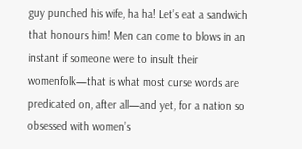guy punched his wife, ha ha! Let’s eat a sandwich that honours him! Men can come to blows in an instant if someone were to insult their womenfolk—that is what most curse words are predicated on, after all—and yet, for a nation so obsessed with women’s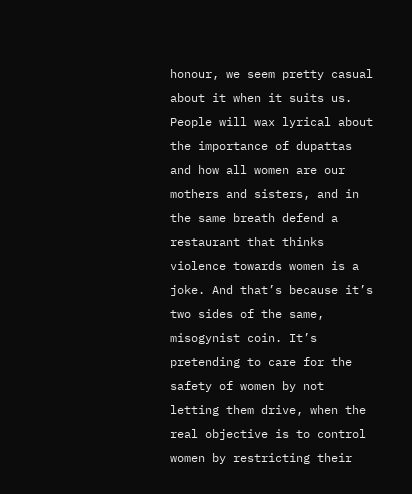honour, we seem pretty casual about it when it suits us. People will wax lyrical about the importance of dupattas and how all women are our mothers and sisters, and in the same breath defend a restaurant that thinks violence towards women is a joke. And that’s because it’s two sides of the same, misogynist coin. It’s pretending to care for the safety of women by not letting them drive, when the real objective is to control women by restricting their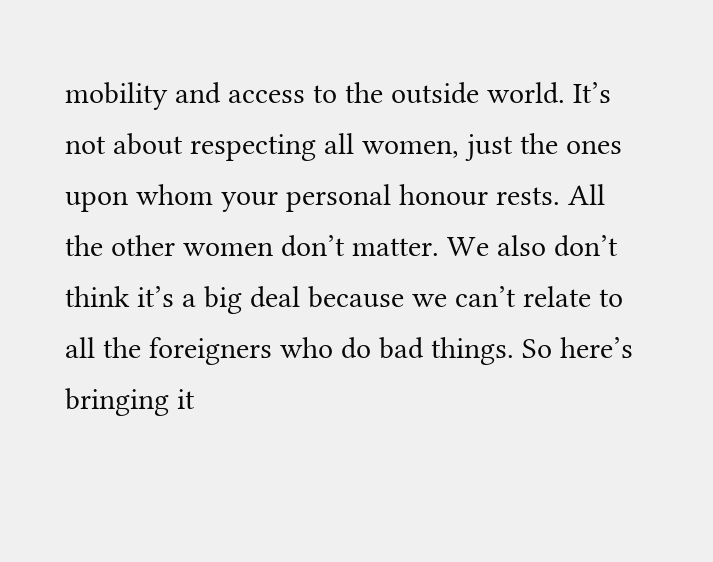mobility and access to the outside world. It’s not about respecting all women, just the ones upon whom your personal honour rests. All the other women don’t matter. We also don’t think it’s a big deal because we can’t relate to all the foreigners who do bad things. So here’s bringing it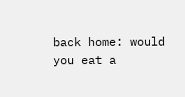back home: would you eat a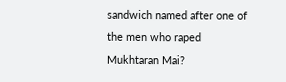sandwich named after one of the men who raped Mukhtaran Mai?